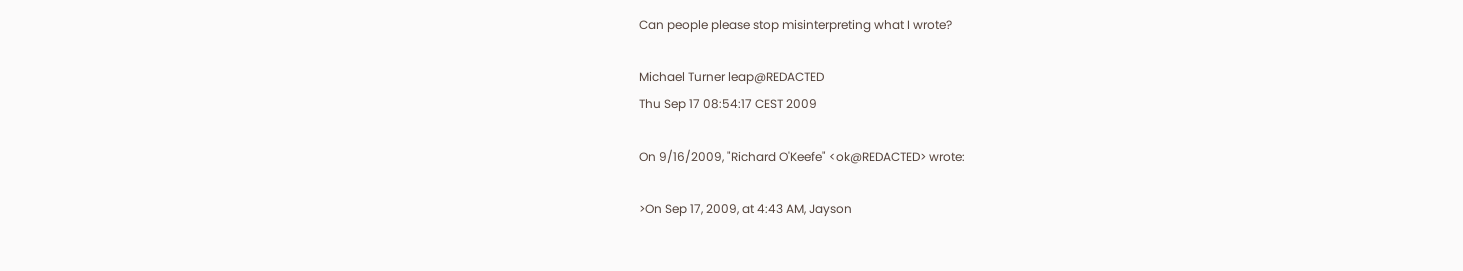Can people please stop misinterpreting what I wrote?

Michael Turner leap@REDACTED
Thu Sep 17 08:54:17 CEST 2009

On 9/16/2009, "Richard O'Keefe" <ok@REDACTED> wrote:

>On Sep 17, 2009, at 4:43 AM, Jayson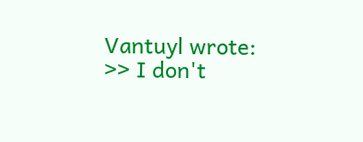Vantuyl wrote:
>> I don't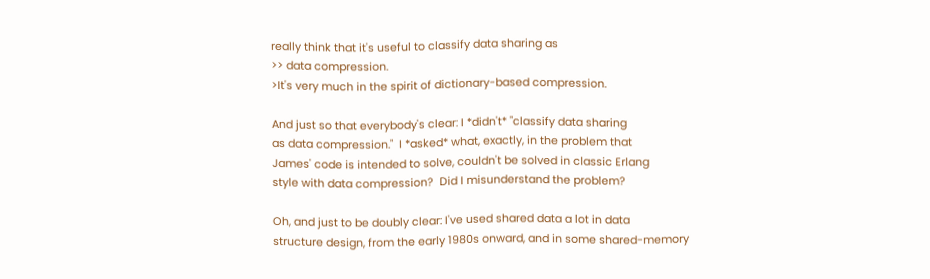really think that it's useful to classify data sharing as
>> data compression.
>It's very much in the spirit of dictionary-based compression.

And just so that everybody's clear: I *didn't* "classify data sharing
as data compression."  I *asked* what, exactly, in the problem that
James' code is intended to solve, couldn't be solved in classic Erlang
style with data compression?  Did I misunderstand the problem?

Oh, and just to be doubly clear: I've used shared data a lot in data
structure design, from the early 1980s onward, and in some shared-memory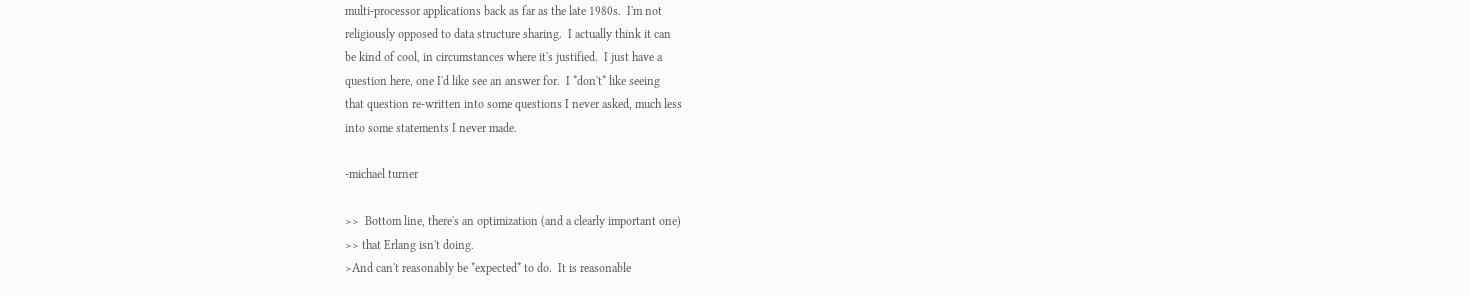multi-processor applications back as far as the late 1980s.  I'm not
religiously opposed to data structure sharing.  I actually think it can
be kind of cool, in circumstances where it's justified.  I just have a
question here, one I'd like see an answer for.  I *don't* like seeing
that question re-written into some questions I never asked, much less
into some statements I never made.

-michael turner

>>  Bottom line, there's an optimization (and a clearly important one)
>> that Erlang isn't doing.
>And can't reasonably be *expected* to do.  It is reasonable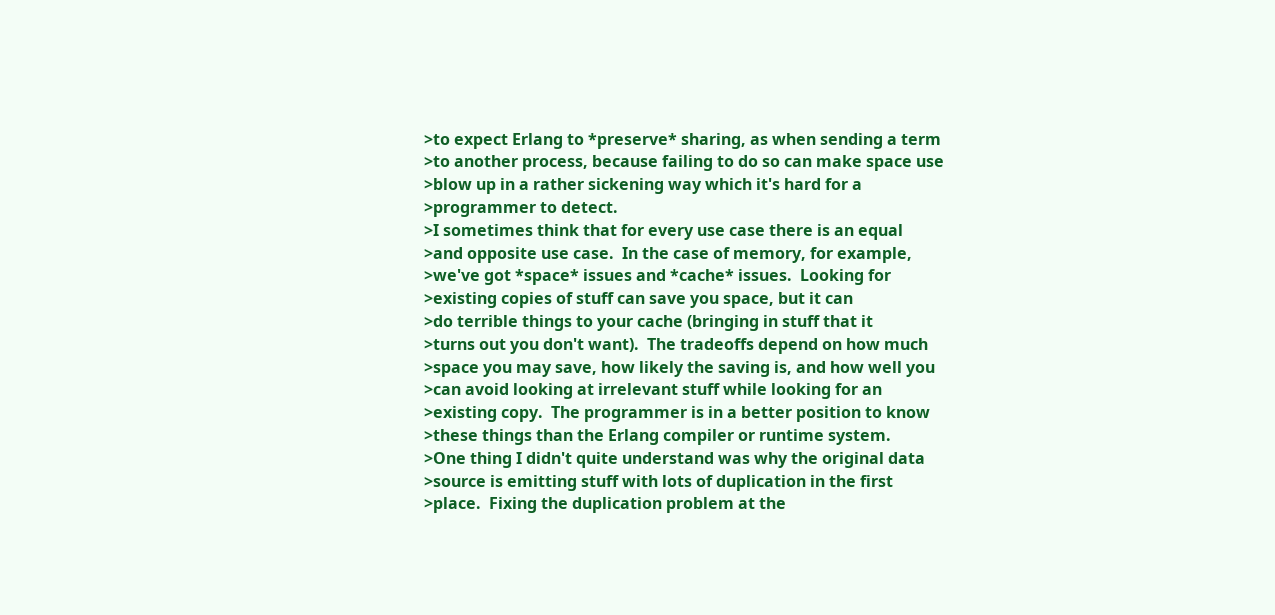>to expect Erlang to *preserve* sharing, as when sending a term
>to another process, because failing to do so can make space use
>blow up in a rather sickening way which it's hard for a
>programmer to detect.
>I sometimes think that for every use case there is an equal
>and opposite use case.  In the case of memory, for example,
>we've got *space* issues and *cache* issues.  Looking for
>existing copies of stuff can save you space, but it can
>do terrible things to your cache (bringing in stuff that it
>turns out you don't want).  The tradeoffs depend on how much
>space you may save, how likely the saving is, and how well you
>can avoid looking at irrelevant stuff while looking for an
>existing copy.  The programmer is in a better position to know
>these things than the Erlang compiler or runtime system.
>One thing I didn't quite understand was why the original data
>source is emitting stuff with lots of duplication in the first
>place.  Fixing the duplication problem at the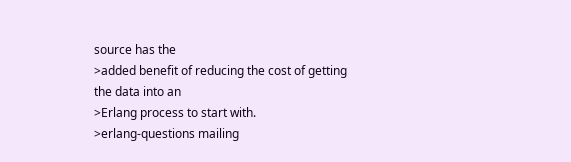source has the
>added benefit of reducing the cost of getting the data into an
>Erlang process to start with.
>erlang-questions mailing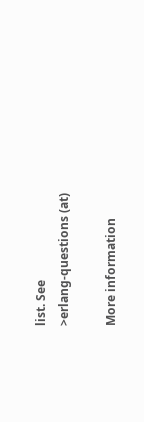list. See
>erlang-questions (at)

More information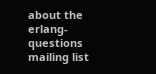about the erlang-questions mailing list